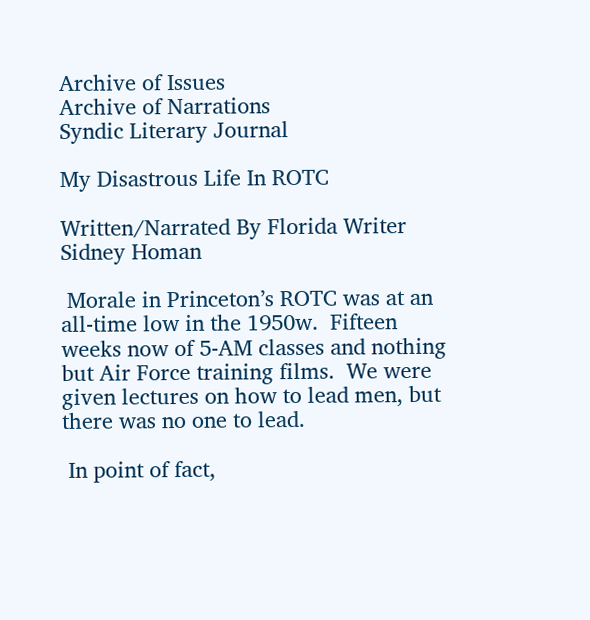Archive of Issues
Archive of Narrations
Syndic Literary Journal

My Disastrous Life In ROTC

Written/Narrated By Florida Writer Sidney Homan

 Morale in Princeton’s ROTC was at an all-time low in the 1950w.  Fifteen weeks now of 5-AM classes and nothing but Air Force training films.  We were given lectures on how to lead men, but there was no one to lead.

 In point of fact,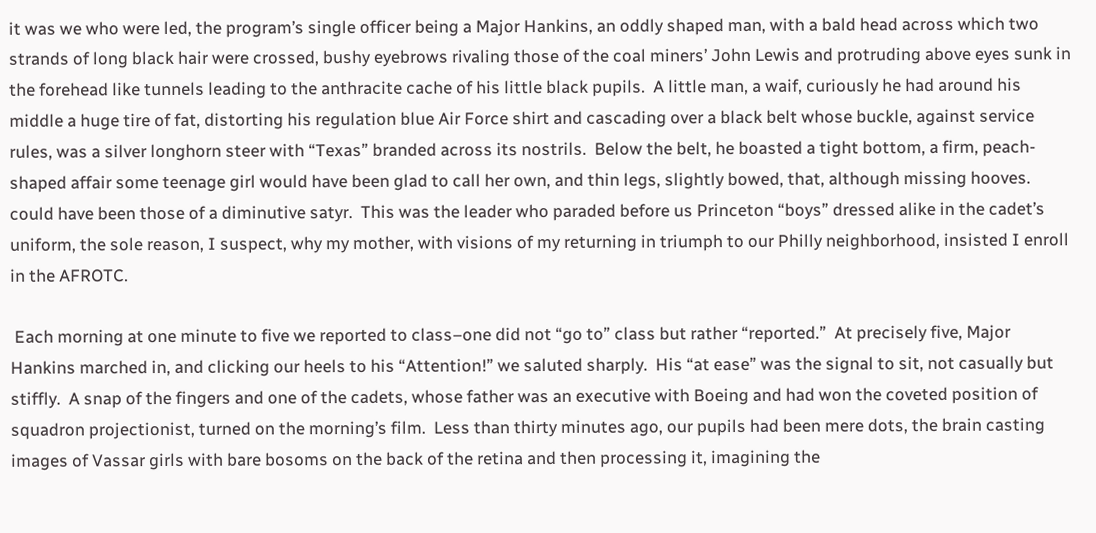it was we who were led, the program’s single officer being a Major Hankins, an oddly shaped man, with a bald head across which two strands of long black hair were crossed, bushy eyebrows rivaling those of the coal miners’ John Lewis and protruding above eyes sunk in the forehead like tunnels leading to the anthracite cache of his little black pupils.  A little man, a waif, curiously he had around his middle a huge tire of fat, distorting his regulation blue Air Force shirt and cascading over a black belt whose buckle, against service rules, was a silver longhorn steer with “Texas” branded across its nostrils.  Below the belt, he boasted a tight bottom, a firm, peach-shaped affair some teenage girl would have been glad to call her own, and thin legs, slightly bowed, that, although missing hooves. could have been those of a diminutive satyr.  This was the leader who paraded before us Princeton “boys” dressed alike in the cadet’s uniform, the sole reason, I suspect, why my mother, with visions of my returning in triumph to our Philly neighborhood, insisted I enroll in the AFROTC.

 Each morning at one minute to five we reported to class–one did not “go to” class but rather “reported.”  At precisely five, Major Hankins marched in, and clicking our heels to his “Attention!” we saluted sharply.  His “at ease” was the signal to sit, not casually but stiffly.  A snap of the fingers and one of the cadets, whose father was an executive with Boeing and had won the coveted position of squadron projectionist, turned on the morning’s film.  Less than thirty minutes ago, our pupils had been mere dots, the brain casting images of Vassar girls with bare bosoms on the back of the retina and then processing it, imagining the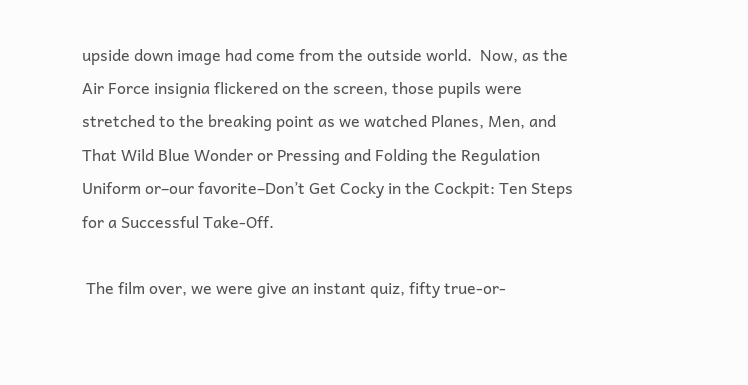upside down image had come from the outside world.  Now, as the Air Force insignia flickered on the screen, those pupils were stretched to the breaking point as we watched Planes, Men, and That Wild Blue Wonder or Pressing and Folding the Regulation Uniform or–our favorite–Don’t Get Cocky in the Cockpit: Ten Steps for a Successful Take-Off.

 The film over, we were give an instant quiz, fifty true-or-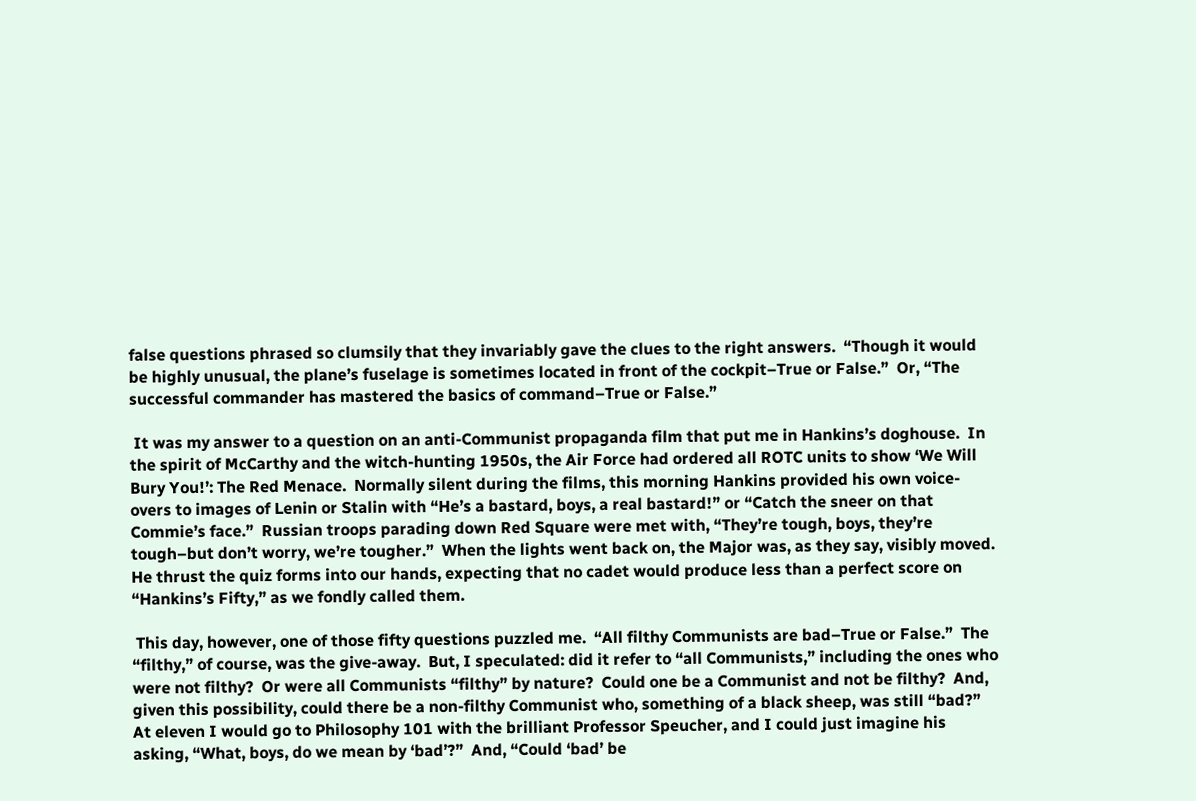false questions phrased so clumsily that they invariably gave the clues to the right answers.  “Though it would be highly unusual, the plane’s fuselage is sometimes located in front of the cockpit–True or False.”  Or, “The successful commander has mastered the basics of command–True or False.”

 It was my answer to a question on an anti-Communist propaganda film that put me in Hankins’s doghouse.  In the spirit of McCarthy and the witch-hunting 1950s, the Air Force had ordered all ROTC units to show ‘We Will Bury You!’: The Red Menace.  Normally silent during the films, this morning Hankins provided his own voice-overs to images of Lenin or Stalin with “He’s a bastard, boys, a real bastard!” or “Catch the sneer on that Commie’s face.”  Russian troops parading down Red Square were met with, “They’re tough, boys, they’re tough–but don’t worry, we’re tougher.”  When the lights went back on, the Major was, as they say, visibly moved.  He thrust the quiz forms into our hands, expecting that no cadet would produce less than a perfect score on “Hankins’s Fifty,” as we fondly called them.

 This day, however, one of those fifty questions puzzled me.  “All filthy Communists are bad–True or False.”  The “filthy,” of course, was the give-away.  But, I speculated: did it refer to “all Communists,” including the ones who were not filthy?  Or were all Communists “filthy” by nature?  Could one be a Communist and not be filthy?  And, given this possibility, could there be a non-filthy Communist who, something of a black sheep, was still “bad?”  At eleven I would go to Philosophy 101 with the brilliant Professor Speucher, and I could just imagine his asking, “What, boys, do we mean by ‘bad’?”  And, “Could ‘bad’ be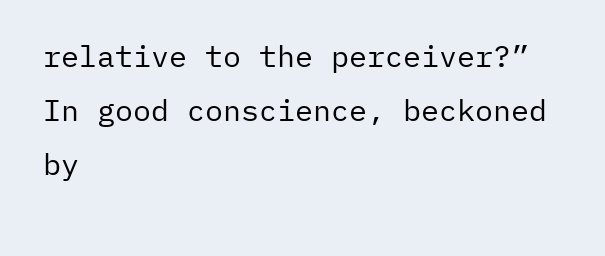relative to the perceiver?”  In good conscience, beckoned by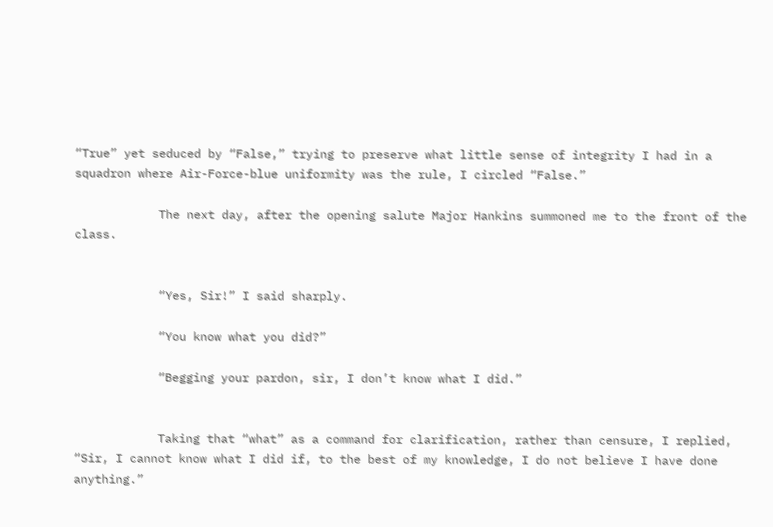“True” yet seduced by “False,” trying to preserve what little sense of integrity I had in a squadron where Air-Force-blue uniformity was the rule, I circled “False.”

            The next day, after the opening salute Major Hankins summoned me to the front of the class.


            “Yes, Sir!” I said sharply.

            “You know what you did?”

            “Begging your pardon, sir, I don’t know what I did.”


            Taking that “what” as a command for clarification, rather than censure, I replied, “Sir, I cannot know what I did if, to the best of my knowledge, I do not believe I have done anything.”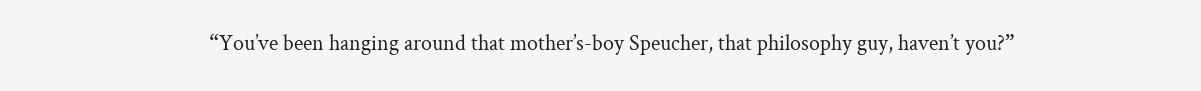“You’ve been hanging around that mother’s-boy Speucher, that philosophy guy, haven’t you?”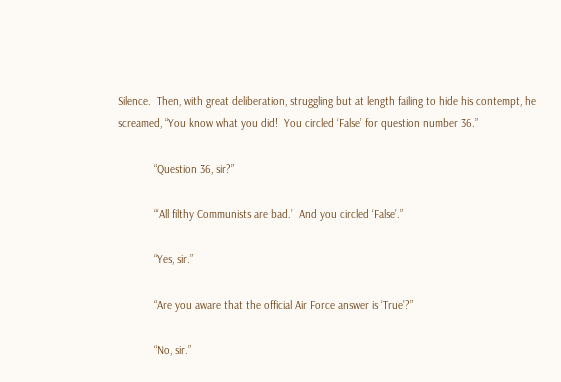Silence.  Then, with great deliberation, struggling but at length failing to hide his contempt, he screamed, “You know what you did!  You circled ‘False’ for question number 36.”

            “Question 36, sir?”

            “‘All filthy Communists are bad.’  And you circled ‘False’.”

            “Yes, sir.”

            “Are you aware that the official Air Force answer is ‘True’?”

            “No, sir.”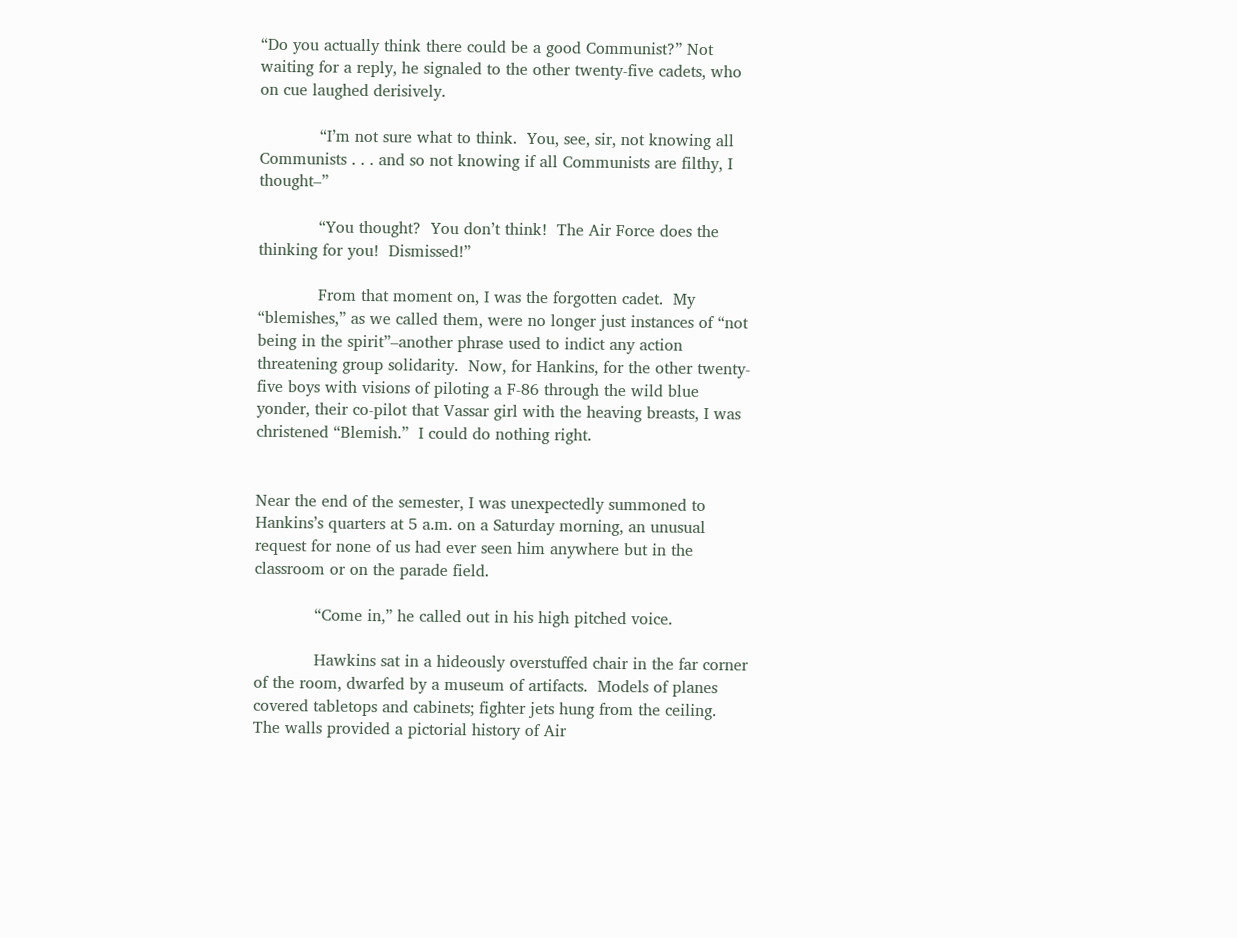“Do you actually think there could be a good Communist?” Not waiting for a reply, he signaled to the other twenty-five cadets, who on cue laughed derisively.

            “I’m not sure what to think.  You, see, sir, not knowing all Communists . . . and so not knowing if all Communists are filthy, I thought–”

            “You thought?  You don’t think!  The Air Force does the thinking for you!  Dismissed!”

            From that moment on, I was the forgotten cadet.  My “blemishes,” as we called them, were no longer just instances of “not being in the spirit”–another phrase used to indict any action threatening group solidarity.  Now, for Hankins, for the other twenty-five boys with visions of piloting a F-86 through the wild blue yonder, their co-pilot that Vassar girl with the heaving breasts, I was christened “Blemish.”  I could do nothing right.


Near the end of the semester, I was unexpectedly summoned to Hankins’s quarters at 5 a.m. on a Saturday morning, an unusual request for none of us had ever seen him anywhere but in the classroom or on the parade field.

            “Come in,” he called out in his high pitched voice.

            Hawkins sat in a hideously overstuffed chair in the far corner of the room, dwarfed by a museum of artifacts.  Models of planes covered tabletops and cabinets; fighter jets hung from the ceiling.  The walls provided a pictorial history of Air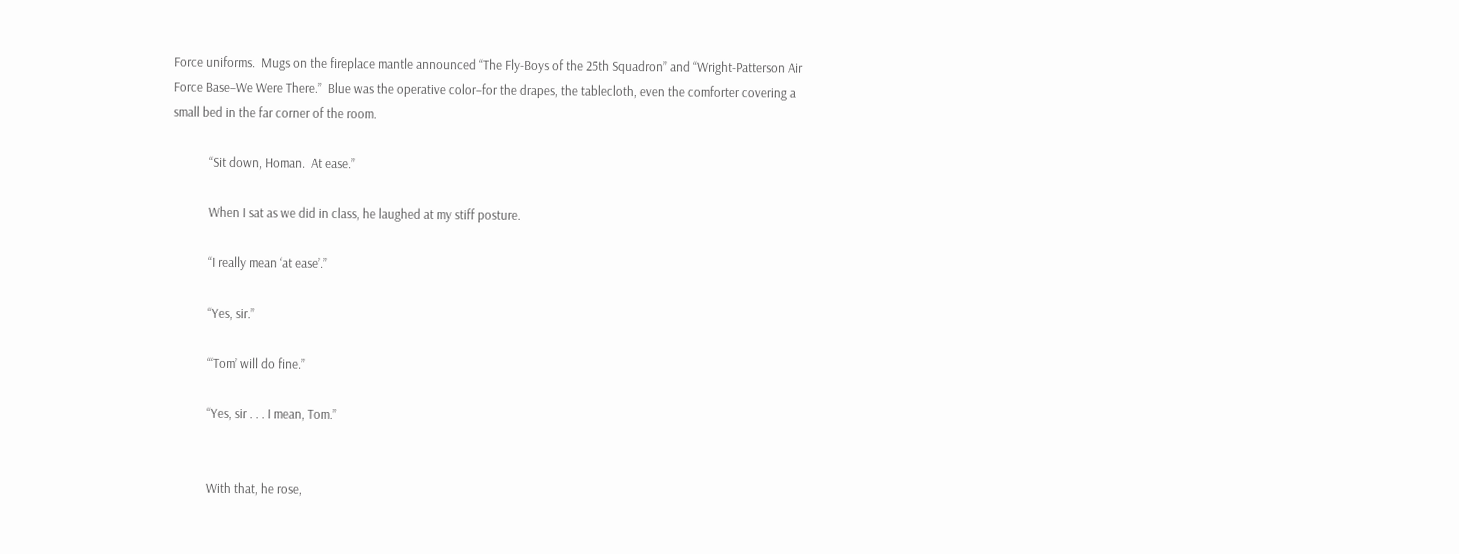Force uniforms.  Mugs on the fireplace mantle announced “The Fly-Boys of the 25th Squadron” and “Wright-Patterson Air Force Base–We Were There.”  Blue was the operative color–for the drapes, the tablecloth, even the comforter covering a small bed in the far corner of the room.

            “Sit down, Homan.  At ease.”

            When I sat as we did in class, he laughed at my stiff posture.

            “I really mean ‘at ease’.”

            “Yes, sir.”

            “‘Tom’ will do fine.”

            “Yes, sir . . . I mean, Tom.”


            With that, he rose,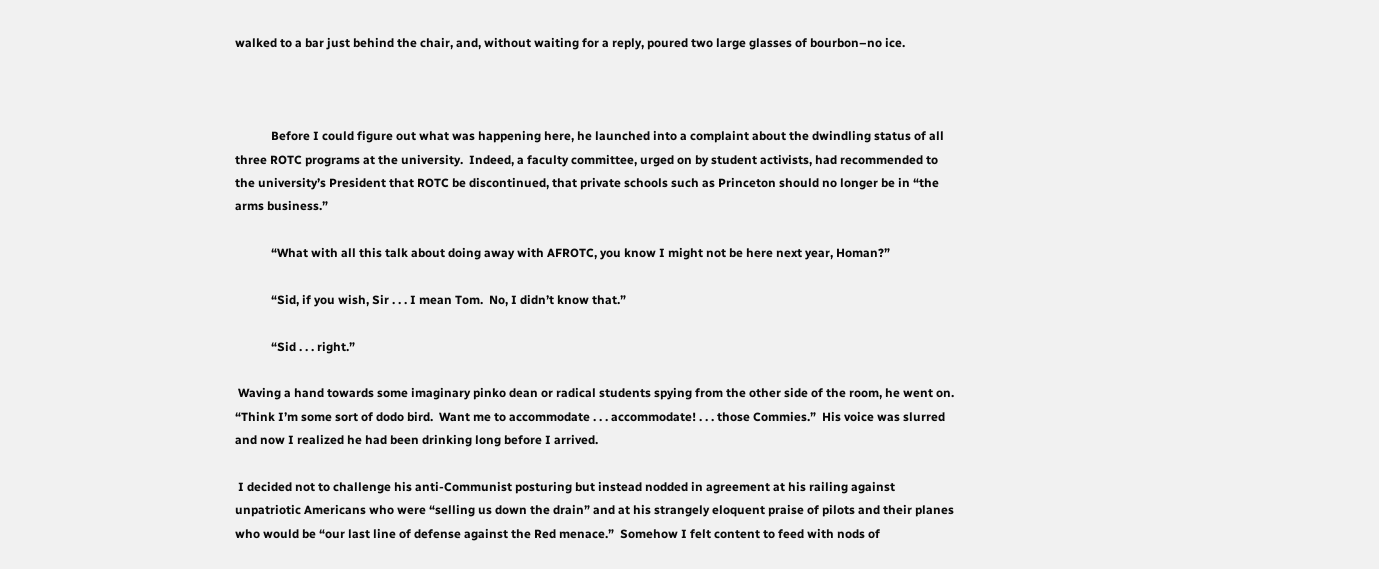walked to a bar just behind the chair, and, without waiting for a reply, poured two large glasses of bourbon–no ice.



            Before I could figure out what was happening here, he launched into a complaint about the dwindling status of all three ROTC programs at the university.  Indeed, a faculty committee, urged on by student activists, had recommended to the university’s President that ROTC be discontinued, that private schools such as Princeton should no longer be in “the arms business.”

            “What with all this talk about doing away with AFROTC, you know I might not be here next year, Homan?”

            “Sid, if you wish, Sir . . . I mean Tom.  No, I didn’t know that.”

            “Sid . . . right.”

 Waving a hand towards some imaginary pinko dean or radical students spying from the other side of the room, he went on.  “Think I’m some sort of dodo bird.  Want me to accommodate . . . accommodate! . . . those Commies.”  His voice was slurred and now I realized he had been drinking long before I arrived.

 I decided not to challenge his anti-Communist posturing but instead nodded in agreement at his railing against unpatriotic Americans who were “selling us down the drain” and at his strangely eloquent praise of pilots and their planes who would be “our last line of defense against the Red menace.”  Somehow I felt content to feed with nods of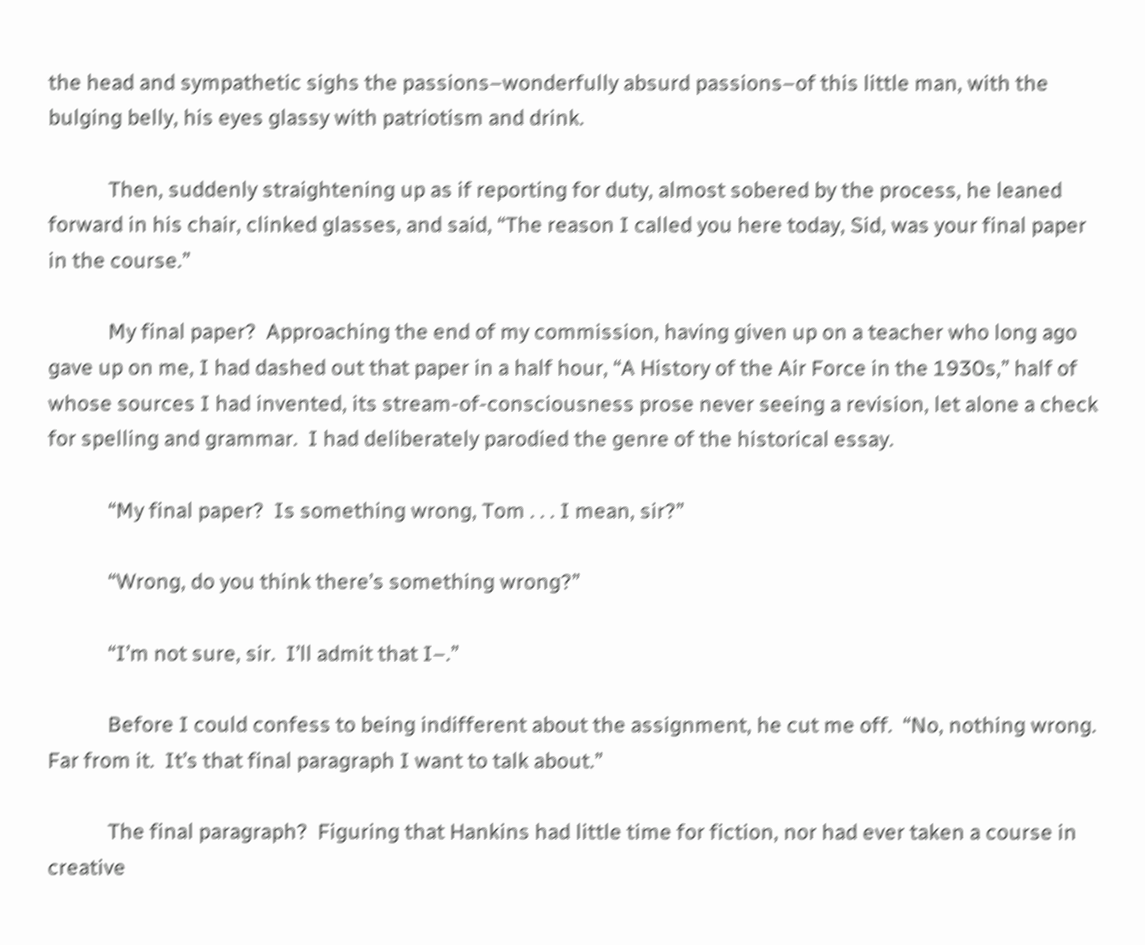the head and sympathetic sighs the passions–wonderfully absurd passions–of this little man, with the bulging belly, his eyes glassy with patriotism and drink.

            Then, suddenly straightening up as if reporting for duty, almost sobered by the process, he leaned forward in his chair, clinked glasses, and said, “The reason I called you here today, Sid, was your final paper in the course.”

            My final paper?  Approaching the end of my commission, having given up on a teacher who long ago gave up on me, I had dashed out that paper in a half hour, “A History of the Air Force in the 1930s,” half of whose sources I had invented, its stream-of-consciousness prose never seeing a revision, let alone a check for spelling and grammar.  I had deliberately parodied the genre of the historical essay.

            “My final paper?  Is something wrong, Tom . . . I mean, sir?”

            “Wrong, do you think there’s something wrong?”

            “I’m not sure, sir.  I’ll admit that I–.”

            Before I could confess to being indifferent about the assignment, he cut me off.  “No, nothing wrong.  Far from it.  It’s that final paragraph I want to talk about.”

            The final paragraph?  Figuring that Hankins had little time for fiction, nor had ever taken a course in creative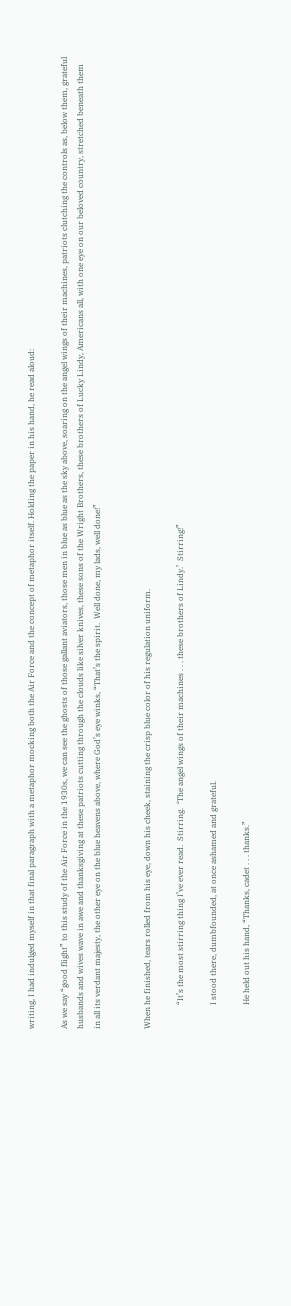writing, I had indulged myself in that final paragraph with a metaphor mocking both the Air Force and the concept of metaphor itself. Holding the paper in his hand, he read aloud:

As we say “good flight” to this study of the Air Force in the 1930s, we can see the ghosts of those gallant aviators, those men in blue as blue as the sky above, soaring on the angel wings of their machines, patriots clutching the controls as, below them, grateful husbands and wives wave in awe and thanksgiving at these patriots cutting through the clouds like silver knives, these sons of the Wright Brothers, these brothers of Lucky Lindy, Americans all, with one eye on our beloved country, stretched beneath them in all its verdant majesty, the other eye on the blue heavens above, where God’s eye winks, “That’s the spirit.  Well done, my lads, well done!”


When he finished, tears rolled from his eye, down his cheek, staining the crisp blue color of his regulation uniform.

            “It’s the most stirring thing I’ve ever read.  Stirring.  ‘The angel wings of their machines . . . these brothers of Lindy.’  Stirring!”

            I stood there, dumbfounded, at once ashamed and grateful.

            He held out his hand, “Thanks, cadet . . . thanks.”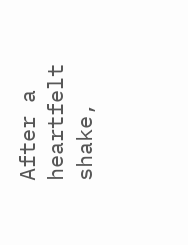After a heartfelt shake,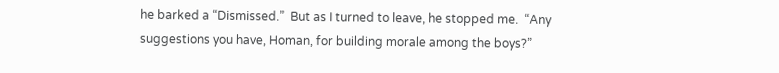he barked a “Dismissed.”  But as I turned to leave, he stopped me.  “Any suggestions you have, Homan, for building morale among the boys?”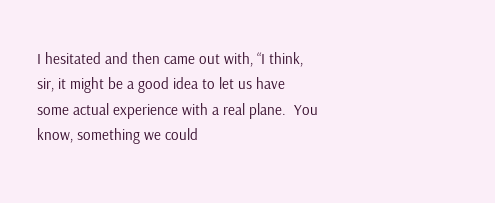I hesitated and then came out with, “I think, sir, it might be a good idea to let us have some actual experience with a real plane.  You know, something we could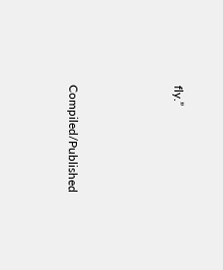fly.”





Compiled/Published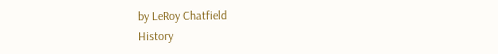by LeRoy Chatfield
History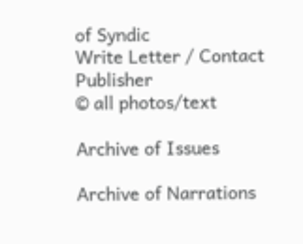of Syndic
Write Letter / Contact Publisher
© all photos/text

Archive of Issues

Archive of Narrations